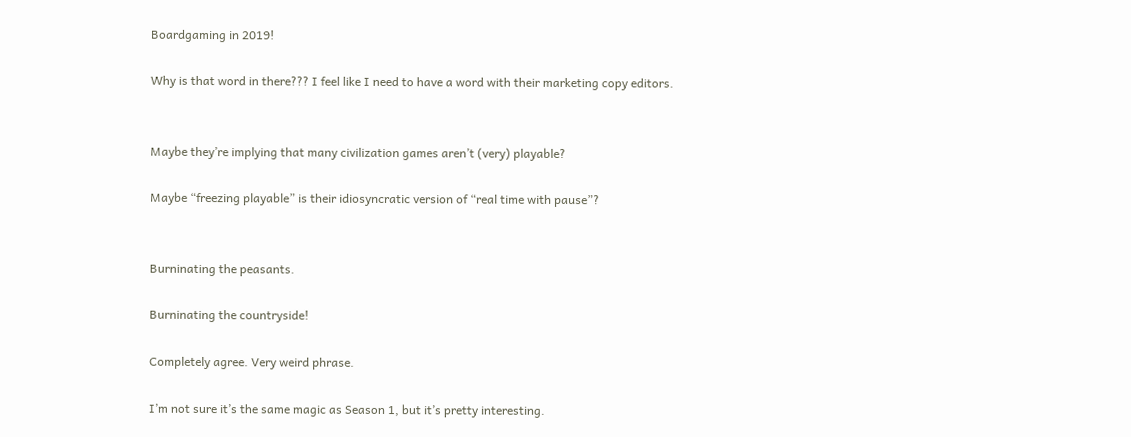Boardgaming in 2019!

Why is that word in there??? I feel like I need to have a word with their marketing copy editors.


Maybe they’re implying that many civilization games aren’t (very) playable?

Maybe “freezing playable” is their idiosyncratic version of “real time with pause”?


Burninating the peasants.

Burninating the countryside!

Completely agree. Very weird phrase.

I’m not sure it’s the same magic as Season 1, but it’s pretty interesting.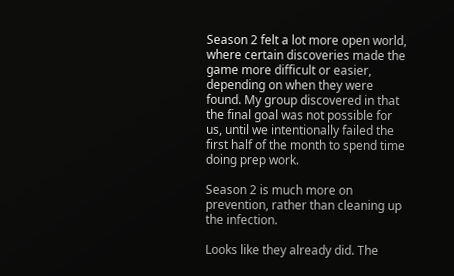Season 2 felt a lot more open world, where certain discoveries made the game more difficult or easier, depending on when they were found. My group discovered in that the final goal was not possible for us, until we intentionally failed the first half of the month to spend time doing prep work.

Season 2 is much more on prevention, rather than cleaning up the infection.

Looks like they already did. The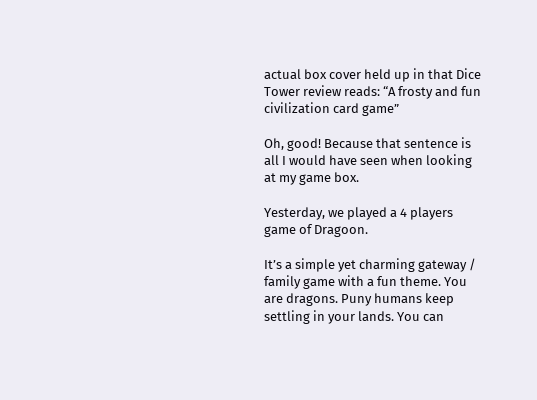actual box cover held up in that Dice Tower review reads: “A frosty and fun civilization card game”

Oh, good! Because that sentence is all I would have seen when looking at my game box.

Yesterday, we played a 4 players game of Dragoon.

It’s a simple yet charming gateway / family game with a fun theme. You are dragons. Puny humans keep settling in your lands. You can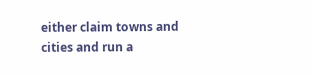either claim towns and cities and run a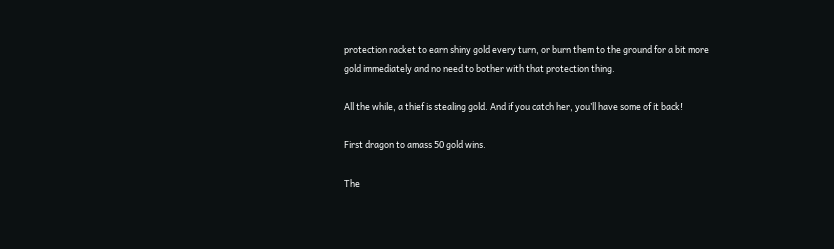protection racket to earn shiny gold every turn, or burn them to the ground for a bit more gold immediately and no need to bother with that protection thing.

All the while, a thief is stealing gold. And if you catch her, you’ll have some of it back!

First dragon to amass 50 gold wins.

The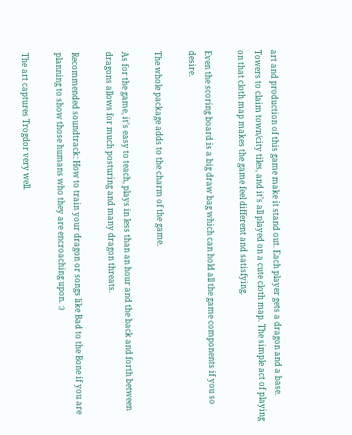art and production of this game make it stand out. Each player gets a dragon and a base. Towers to claim town/city tiles, and it’s all played on a cute cloth map. The simple act of playing on that cloth map makes the game feel different and satisfying.

Even the scoring board is a big draw bag which can hold all the game components if you so desire.

The whole package adds to the charm of the game.

As for the game, it’s easy to teach, plays in less than an hour and the back and forth between dragons allows for much posturing and many dragon threats.

Recommended soundtrack: How to train your dragon or songs like Bad to the Bone if you are planning to show those humans who they are encroaching upon. :)

The art captures Trogdor very well.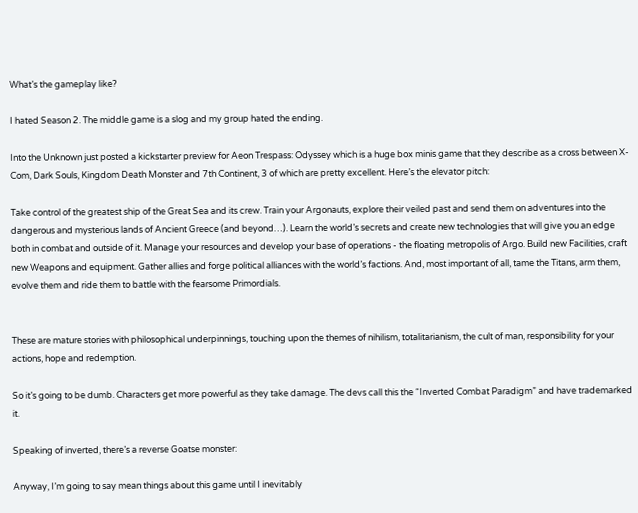What’s the gameplay like?

I hated Season 2. The middle game is a slog and my group hated the ending.

Into the Unknown just posted a kickstarter preview for Aeon Trespass: Odyssey which is a huge box minis game that they describe as a cross between X-Com, Dark Souls, Kingdom Death Monster and 7th Continent, 3 of which are pretty excellent. Here’s the elevator pitch:

Take control of the greatest ship of the Great Sea and its crew. Train your Argonauts, explore their veiled past and send them on adventures into the dangerous and mysterious lands of Ancient Greece (and beyond…). Learn the world’s secrets and create new technologies that will give you an edge both in combat and outside of it. Manage your resources and develop your base of operations - the floating metropolis of Argo. Build new Facilities, craft new Weapons and equipment. Gather allies and forge political alliances with the world’s factions. And, most important of all, tame the Titans, arm them, evolve them and ride them to battle with the fearsome Primordials.


These are mature stories with philosophical underpinnings, touching upon the themes of nihilism, totalitarianism, the cult of man, responsibility for your actions, hope and redemption.

So it’s going to be dumb. Characters get more powerful as they take damage. The devs call this the “Inverted Combat Paradigm” and have trademarked it.

Speaking of inverted, there’s a reverse Goatse monster:

Anyway, I’m going to say mean things about this game until I inevitably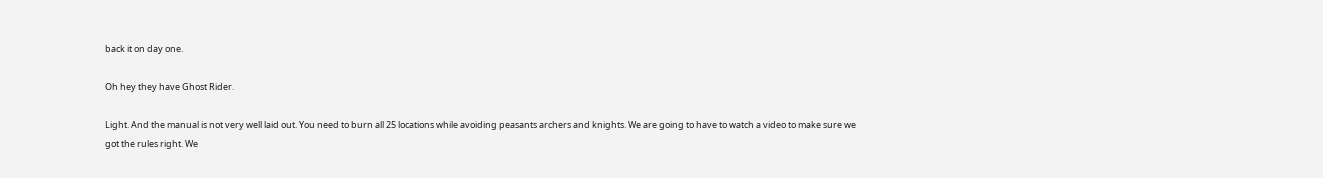back it on day one.

Oh hey they have Ghost Rider.

Light. And the manual is not very well laid out. You need to burn all 25 locations while avoiding peasants archers and knights. We are going to have to watch a video to make sure we got the rules right. We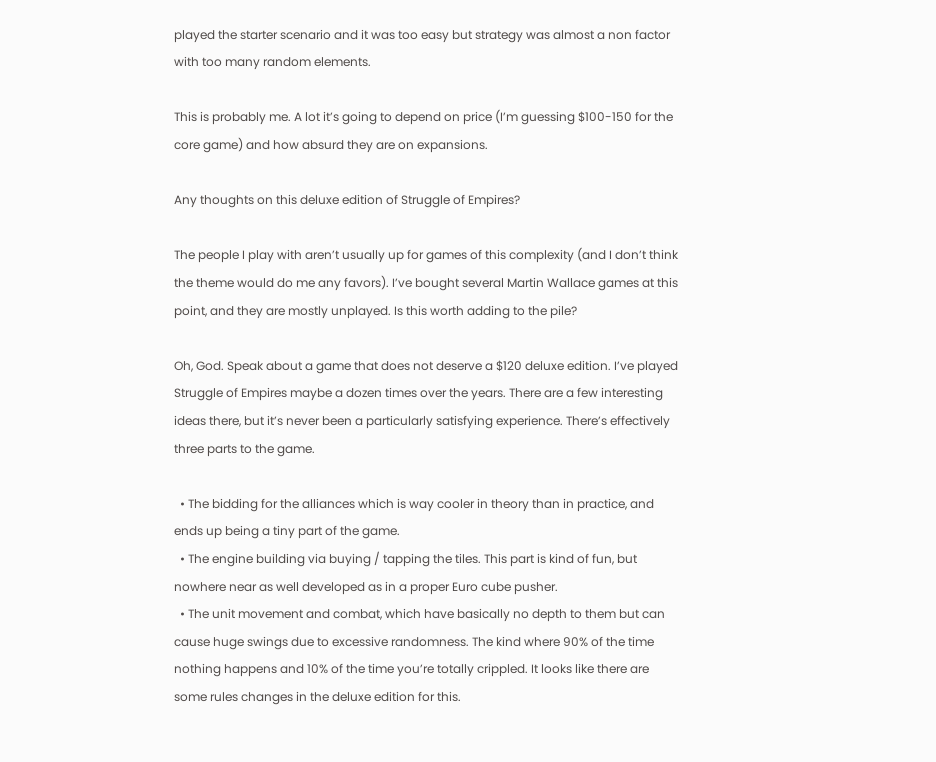played the starter scenario and it was too easy but strategy was almost a non factor with too many random elements.

This is probably me. A lot it’s going to depend on price (I’m guessing $100-150 for the core game) and how absurd they are on expansions.

Any thoughts on this deluxe edition of Struggle of Empires?

The people I play with aren’t usually up for games of this complexity (and I don’t think the theme would do me any favors). I’ve bought several Martin Wallace games at this point, and they are mostly unplayed. Is this worth adding to the pile?

Oh, God. Speak about a game that does not deserve a $120 deluxe edition. I’ve played Struggle of Empires maybe a dozen times over the years. There are a few interesting ideas there, but it’s never been a particularly satisfying experience. There’s effectively three parts to the game.

  • The bidding for the alliances which is way cooler in theory than in practice, and ends up being a tiny part of the game.
  • The engine building via buying / tapping the tiles. This part is kind of fun, but nowhere near as well developed as in a proper Euro cube pusher.
  • The unit movement and combat, which have basically no depth to them but can cause huge swings due to excessive randomness. The kind where 90% of the time nothing happens and 10% of the time you’re totally crippled. It looks like there are some rules changes in the deluxe edition for this.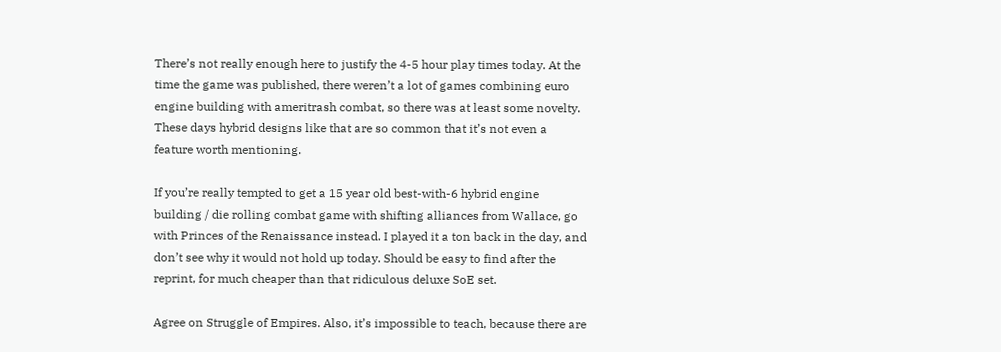There’s not really enough here to justify the 4-5 hour play times today. At the time the game was published, there weren’t a lot of games combining euro engine building with ameritrash combat, so there was at least some novelty. These days hybrid designs like that are so common that it’s not even a feature worth mentioning.

If you’re really tempted to get a 15 year old best-with-6 hybrid engine building / die rolling combat game with shifting alliances from Wallace, go with Princes of the Renaissance instead. I played it a ton back in the day, and don’t see why it would not hold up today. Should be easy to find after the reprint, for much cheaper than that ridiculous deluxe SoE set.

Agree on Struggle of Empires. Also, it’s impossible to teach, because there are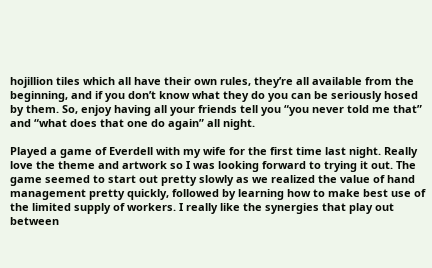hojillion tiles which all have their own rules, they’re all available from the beginning, and if you don’t know what they do you can be seriously hosed by them. So, enjoy having all your friends tell you “you never told me that” and “what does that one do again” all night.

Played a game of Everdell with my wife for the first time last night. Really love the theme and artwork so I was looking forward to trying it out. The game seemed to start out pretty slowly as we realized the value of hand management pretty quickly, followed by learning how to make best use of the limited supply of workers. I really like the synergies that play out between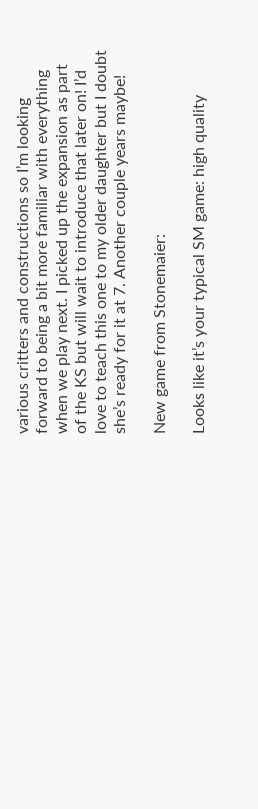various critters and constructions so I’m looking forward to being a bit more familiar with everything when we play next. I picked up the expansion as part of the KS but will wait to introduce that later on! I’d love to teach this one to my older daughter but I doubt she’s ready for it at 7. Another couple years maybe!

New game from Stonemaier:

Looks like it’s your typical SM game: high quality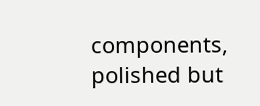components, polished but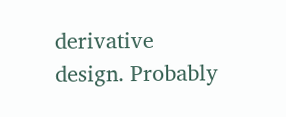derivative design. Probably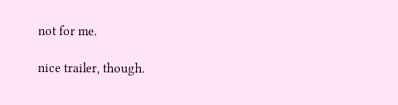not for me.

nice trailer, though.